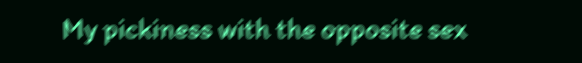My pickiness with the opposite sex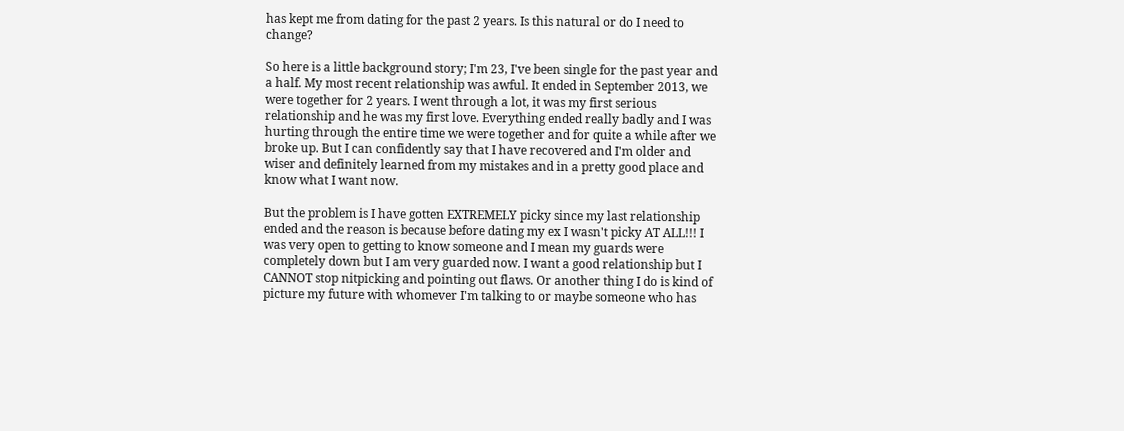has kept me from dating for the past 2 years. Is this natural or do I need to change?

So here is a little background story; I'm 23, I've been single for the past year and a half. My most recent relationship was awful. It ended in September 2013, we were together for 2 years. I went through a lot, it was my first serious relationship and he was my first love. Everything ended really badly and I was hurting through the entire time we were together and for quite a while after we broke up. But I can confidently say that I have recovered and I'm older and wiser and definitely learned from my mistakes and in a pretty good place and know what I want now.

But the problem is I have gotten EXTREMELY picky since my last relationship ended and the reason is because before dating my ex I wasn't picky AT ALL!!! I was very open to getting to know someone and I mean my guards were completely down but I am very guarded now. I want a good relationship but I CANNOT stop nitpicking and pointing out flaws. Or another thing I do is kind of picture my future with whomever I'm talking to or maybe someone who has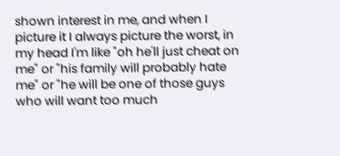shown interest in me, and when I picture it I always picture the worst, in my head I'm like "oh he'll just cheat on me" or "his family will probably hate me" or "he will be one of those guys who will want too much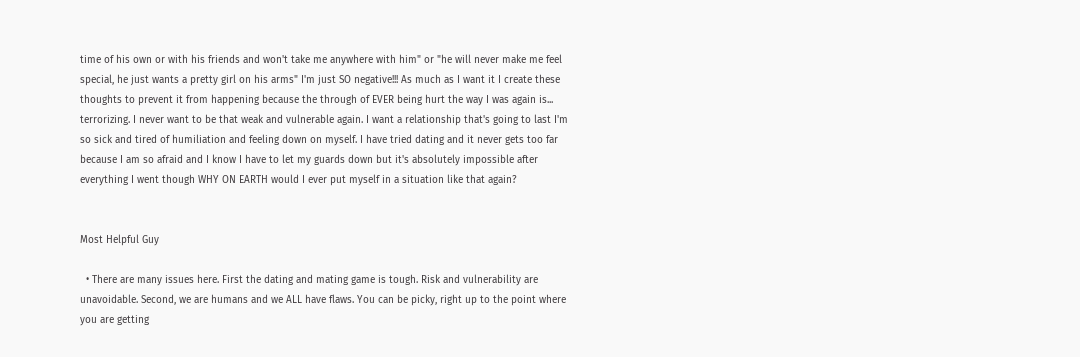time of his own or with his friends and won't take me anywhere with him" or "he will never make me feel special, he just wants a pretty girl on his arms" I'm just SO negative!!! As much as I want it I create these thoughts to prevent it from happening because the through of EVER being hurt the way I was again is... terrorizing. I never want to be that weak and vulnerable again. I want a relationship that's going to last I'm so sick and tired of humiliation and feeling down on myself. I have tried dating and it never gets too far because I am so afraid and I know I have to let my guards down but it's absolutely impossible after everything I went though WHY ON EARTH would I ever put myself in a situation like that again?


Most Helpful Guy

  • There are many issues here. First the dating and mating game is tough. Risk and vulnerability are unavoidable. Second, we are humans and we ALL have flaws. You can be picky, right up to the point where you are getting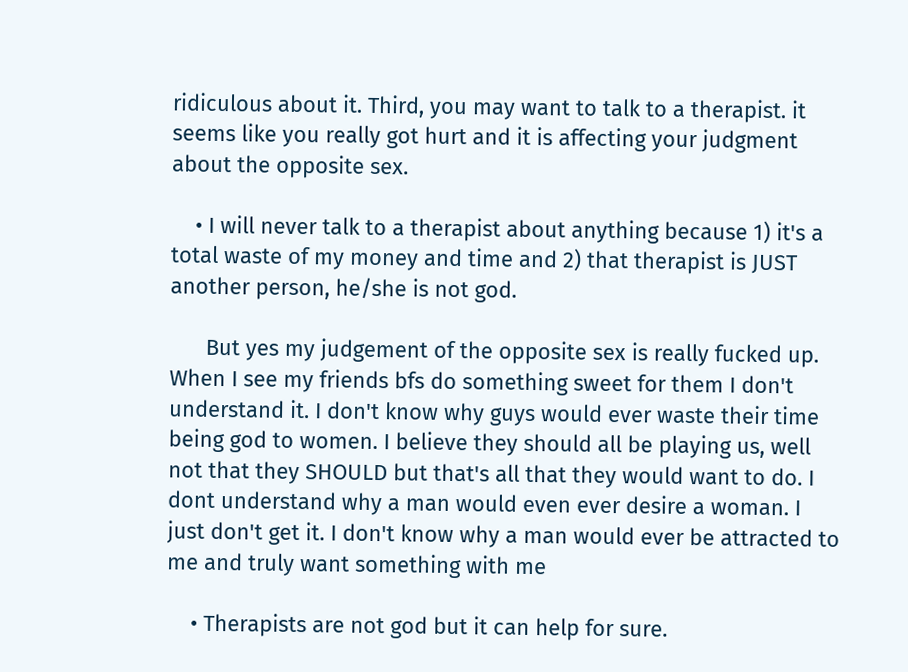ridiculous about it. Third, you may want to talk to a therapist. it seems like you really got hurt and it is affecting your judgment about the opposite sex.

    • I will never talk to a therapist about anything because 1) it's a total waste of my money and time and 2) that therapist is JUST another person, he/she is not god.

      But yes my judgement of the opposite sex is really fucked up. When I see my friends bfs do something sweet for them I don't understand it. I don't know why guys would ever waste their time being god to women. I believe they should all be playing us, well not that they SHOULD but that's all that they would want to do. I dont understand why a man would even ever desire a woman. I just don't get it. I don't know why a man would ever be attracted to me and truly want something with me

    • Therapists are not god but it can help for sure.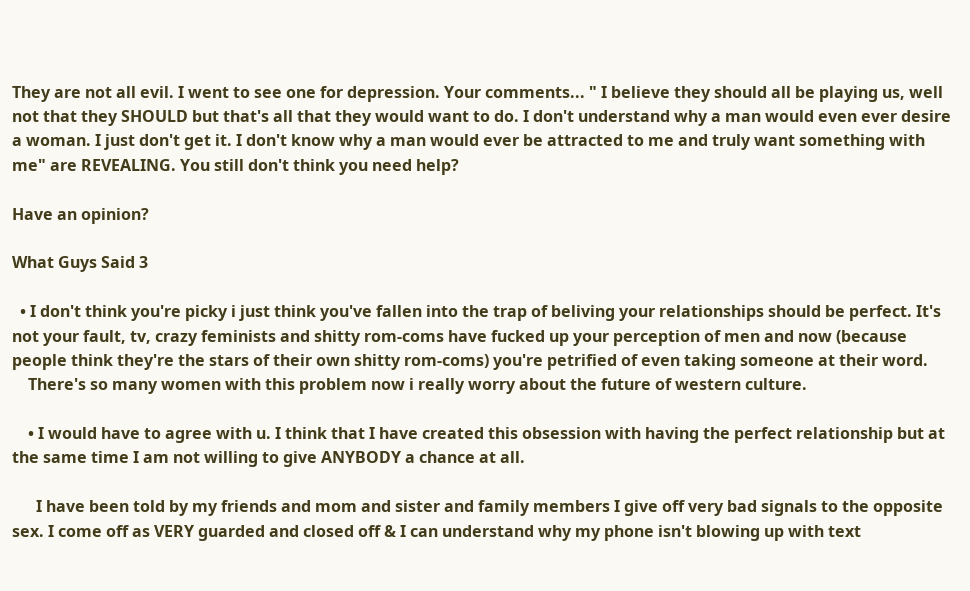They are not all evil. I went to see one for depression. Your comments... " I believe they should all be playing us, well not that they SHOULD but that's all that they would want to do. I don't understand why a man would even ever desire a woman. I just don't get it. I don't know why a man would ever be attracted to me and truly want something with me" are REVEALING. You still don't think you need help?

Have an opinion?

What Guys Said 3

  • I don't think you're picky i just think you've fallen into the trap of beliving your relationships should be perfect. It's not your fault, tv, crazy feminists and shitty rom-coms have fucked up your perception of men and now (because people think they're the stars of their own shitty rom-coms) you're petrified of even taking someone at their word.
    There's so many women with this problem now i really worry about the future of western culture.

    • I would have to agree with u. I think that I have created this obsession with having the perfect relationship but at the same time I am not willing to give ANYBODY a chance at all.

      I have been told by my friends and mom and sister and family members I give off very bad signals to the opposite sex. I come off as VERY guarded and closed off & I can understand why my phone isn't blowing up with text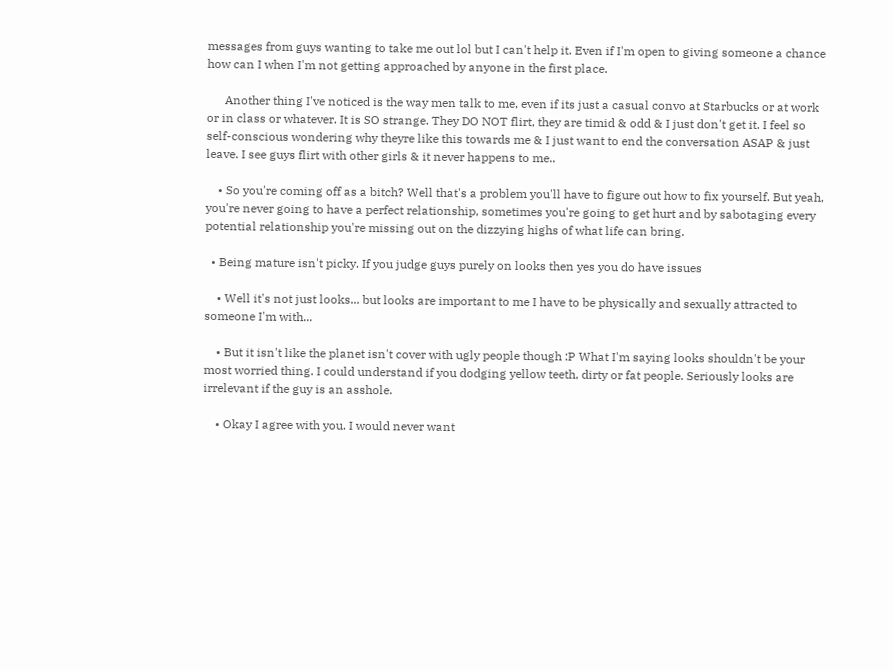messages from guys wanting to take me out lol but I can't help it. Even if I'm open to giving someone a chance how can I when I'm not getting approached by anyone in the first place.

      Another thing I've noticed is the way men talk to me, even if its just a casual convo at Starbucks or at work or in class or whatever. It is SO strange. They DO NOT flirt, they are timid & odd & I just don't get it. I feel so self-conscious wondering why theyre like this towards me & I just want to end the conversation ASAP & just leave. I see guys flirt with other girls & it never happens to me..

    • So you're coming off as a bitch? Well that's a problem you'll have to figure out how to fix yourself. But yeah, you're never going to have a perfect relationship, sometimes you're going to get hurt and by sabotaging every potential relationship you're missing out on the dizzying highs of what life can bring.

  • Being mature isn't picky. If you judge guys purely on looks then yes you do have issues

    • Well it's not just looks... but looks are important to me I have to be physically and sexually attracted to someone I'm with...

    • But it isn't like the planet isn't cover with ugly people though :P What I'm saying looks shouldn't be your most worried thing. I could understand if you dodging yellow teeth, dirty or fat people. Seriously looks are irrelevant if the guy is an asshole.

    • Okay I agree with you. I would never want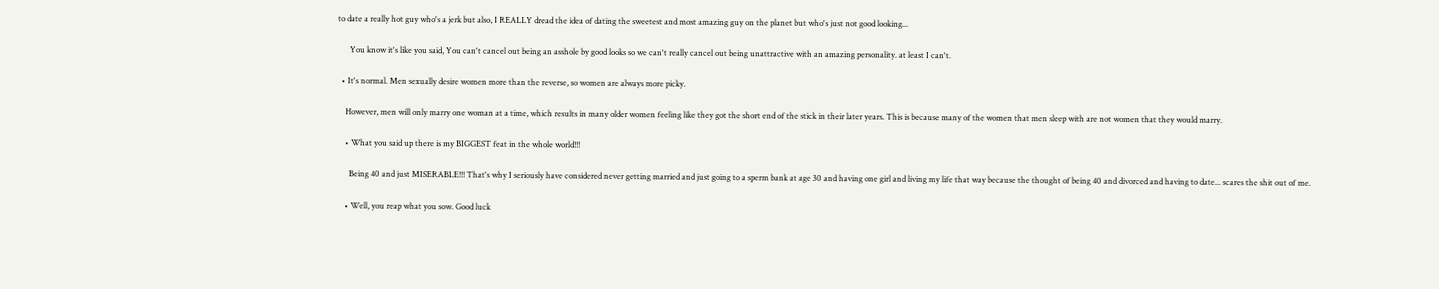to date a really hot guy who's a jerk but also, I REALLY dread the idea of dating the sweetest and most amazing guy on the planet but who's just not good looking...

      You know it's like you said, You can't cancel out being an asshole by good looks so we can't really cancel out being unattractive with an amazing personality. at least I can't.

  • It's normal. Men sexually desire women more than the reverse, so women are always more picky.

    However, men will only marry one woman at a time, which results in many older women feeling like they got the short end of the stick in their later years. This is because many of the women that men sleep with are not women that they would marry.

    • What you said up there is my BIGGEST feat in the whole world!!!

      Being 40 and just MISERABLE!!! That's why I seriously have considered never getting married and just going to a sperm bank at age 30 and having one girl and living my life that way because the thought of being 40 and divorced and having to date... scares the shit out of me.

    • Well, you reap what you sow. Good luck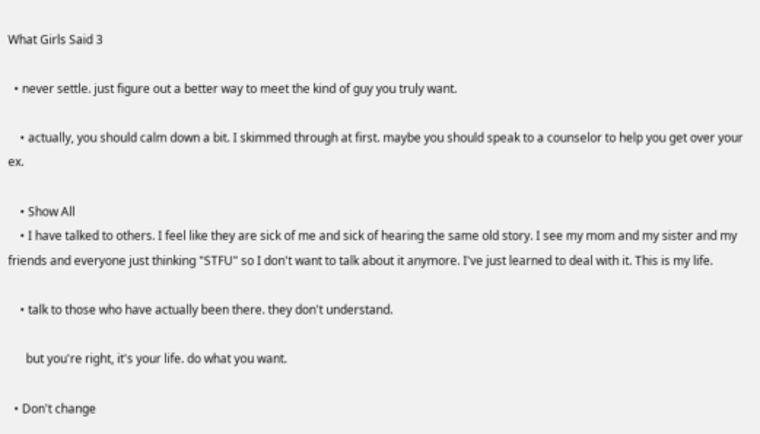What Girls Said 3

  • never settle. just figure out a better way to meet the kind of guy you truly want.

    • actually, you should calm down a bit. I skimmed through at first. maybe you should speak to a counselor to help you get over your ex.

    • Show All
    • I have talked to others. I feel like they are sick of me and sick of hearing the same old story. I see my mom and my sister and my friends and everyone just thinking "STFU" so I don't want to talk about it anymore. I've just learned to deal with it. This is my life.

    • talk to those who have actually been there. they don't understand.

      but you're right, it's your life. do what you want.

  • Don't change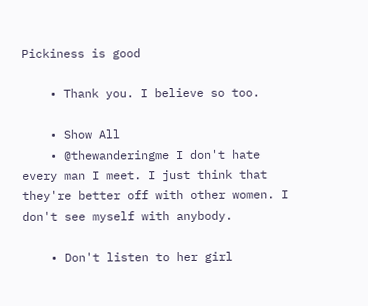Pickiness is good

    • Thank you. I believe so too.

    • Show All
    • @thewanderingme I don't hate every man I meet. I just think that they're better off with other women. I don't see myself with anybody.

    • Don't listen to her girl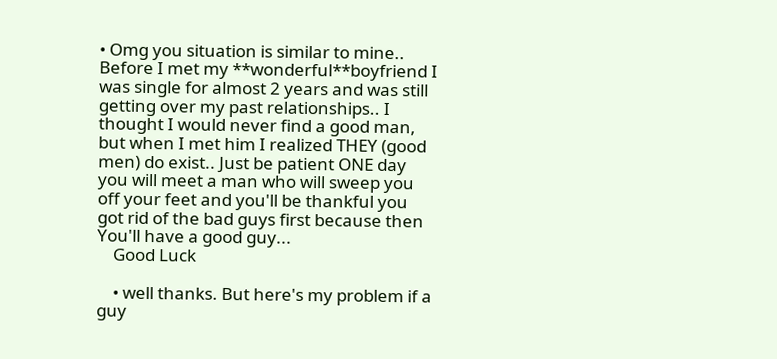• Omg you situation is similar to mine.. Before I met my **wonderful**boyfriend I was single for almost 2 years and was still getting over my past relationships.. I thought I would never find a good man, but when I met him I realized THEY (good men) do exist.. Just be patient ONE day you will meet a man who will sweep you off your feet and you'll be thankful you got rid of the bad guys first because then You'll have a good guy...
    Good Luck

    • well thanks. But here's my problem if a guy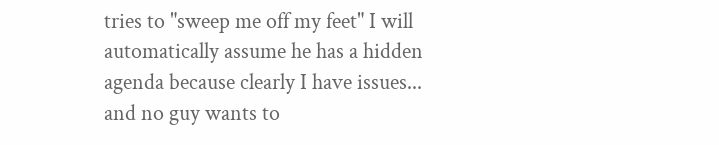tries to "sweep me off my feet" I will automatically assume he has a hidden agenda because clearly I have issues... and no guy wants to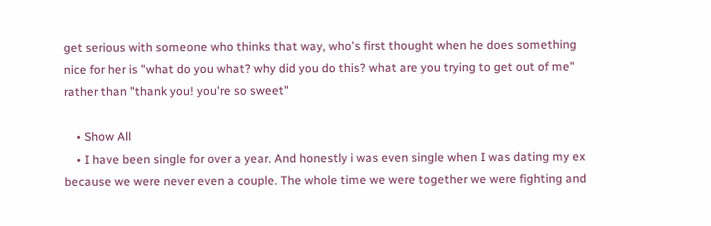get serious with someone who thinks that way, who's first thought when he does something nice for her is "what do you what? why did you do this? what are you trying to get out of me" rather than "thank you! you're so sweet"

    • Show All
    • I have been single for over a year. And honestly i was even single when I was dating my ex because we were never even a couple. The whole time we were together we were fighting and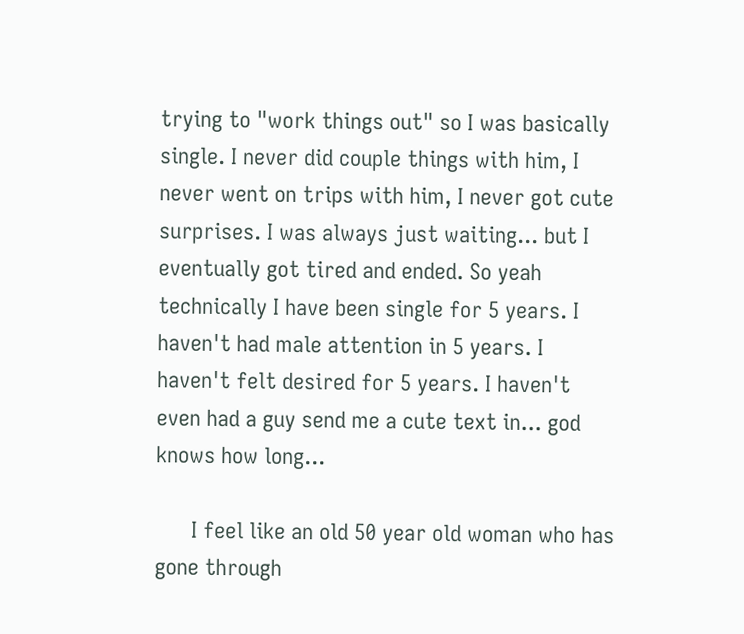trying to "work things out" so I was basically single. I never did couple things with him, I never went on trips with him, I never got cute surprises. I was always just waiting... but I eventually got tired and ended. So yeah technically I have been single for 5 years. I haven't had male attention in 5 years. I haven't felt desired for 5 years. I haven't even had a guy send me a cute text in... god knows how long...

      I feel like an old 50 year old woman who has gone through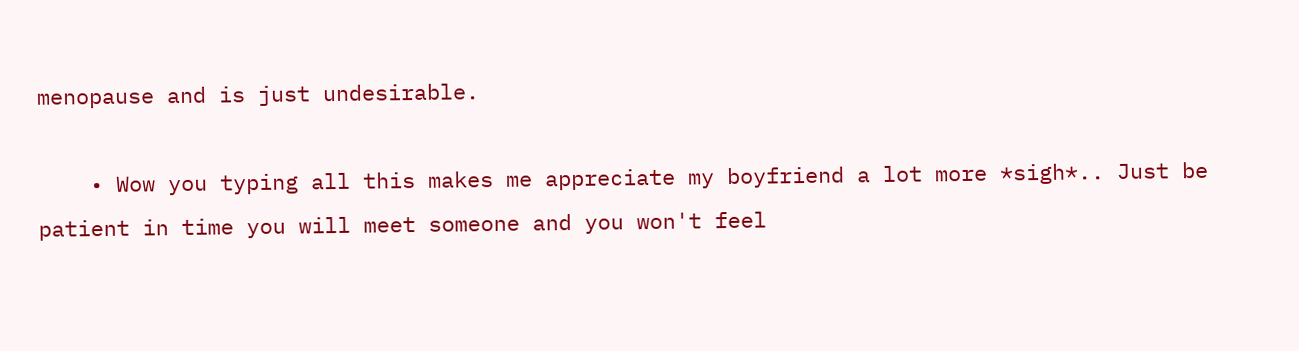menopause and is just undesirable.

    • Wow you typing all this makes me appreciate my boyfriend a lot more *sigh*.. Just be patient in time you will meet someone and you won't feel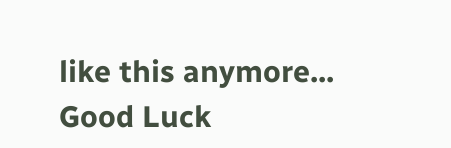like this anymore... Good Luck